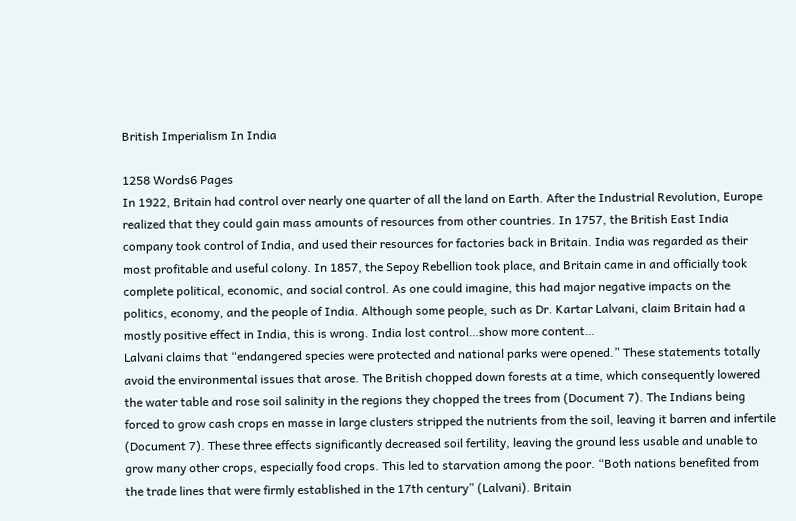British Imperialism In India

1258 Words6 Pages
In 1922, Britain had control over nearly one quarter of all the land on Earth. After the Industrial Revolution, Europe realized that they could gain mass amounts of resources from other countries. In 1757, the British East India company took control of India, and used their resources for factories back in Britain. India was regarded as their most profitable and useful colony. In 1857, the Sepoy Rebellion took place, and Britain came in and officially took complete political, economic, and social control. As one could imagine, this had major negative impacts on the politics, economy, and the people of India. Although some people, such as Dr. Kartar Lalvani, claim Britain had a mostly positive effect in India, this is wrong. India lost control…show more content…
Lalvani claims that “endangered species were protected and national parks were opened.” These statements totally avoid the environmental issues that arose. The British chopped down forests at a time, which consequently lowered the water table and rose soil salinity in the regions they chopped the trees from (Document 7). The Indians being forced to grow cash crops en masse in large clusters stripped the nutrients from the soil, leaving it barren and infertile (Document 7). These three effects significantly decreased soil fertility, leaving the ground less usable and unable to grow many other crops, especially food crops. This led to starvation among the poor. “Both nations benefited from the trade lines that were firmly established in the 17th century” (Lalvani). Britain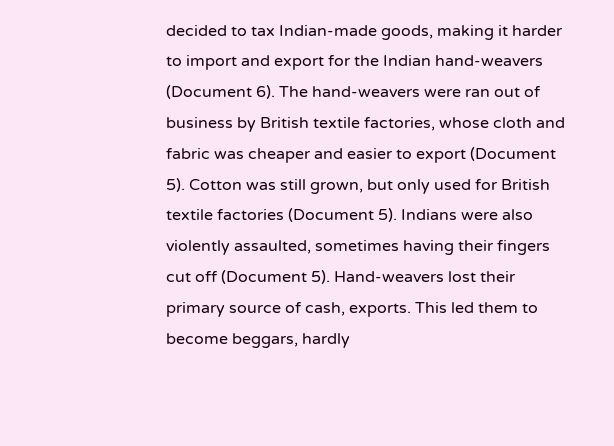decided to tax Indian-made goods, making it harder to import and export for the Indian hand-weavers (Document 6). The hand-weavers were ran out of business by British textile factories, whose cloth and fabric was cheaper and easier to export (Document 5). Cotton was still grown, but only used for British textile factories (Document 5). Indians were also violently assaulted, sometimes having their fingers cut off (Document 5). Hand-weavers lost their primary source of cash, exports. This led them to become beggars, hardly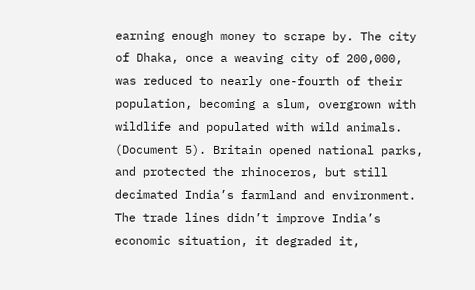earning enough money to scrape by. The city of Dhaka, once a weaving city of 200,000, was reduced to nearly one-fourth of their population, becoming a slum, overgrown with wildlife and populated with wild animals. (Document 5). Britain opened national parks, and protected the rhinoceros, but still decimated India’s farmland and environment. The trade lines didn’t improve India’s economic situation, it degraded it,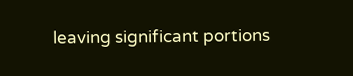leaving significant portions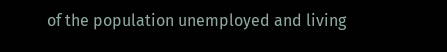of the population unemployed and living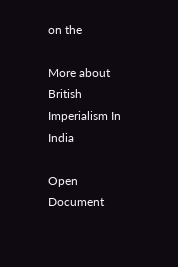on the

More about British Imperialism In India

Open Document